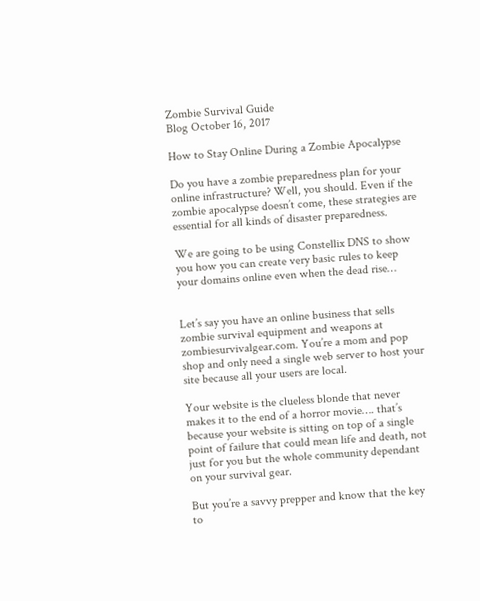Zombie Survival Guide
Blog October 16, 2017

How to Stay Online During a Zombie Apocalypse

Do you have a zombie preparedness plan for your online infrastructure? Well, you should. Even if the zombie apocalypse doesn’t come, these strategies are essential for all kinds of disaster preparedness.

We are going to be using Constellix DNS to show you how you can create very basic rules to keep your domains online even when the dead rise…


Let’s say you have an online business that sells zombie survival equipment and weapons at zombiesurvivalgear.com. You’re a mom and pop shop and only need a single web server to host your site because all your users are local.

Your website is the clueless blonde that never makes it to the end of a horror movie…. that’s because your website is sitting on top of a single point of failure that could mean life and death, not just for you but the whole community dependant on your survival gear.

But you’re a savvy prepper and know that the key to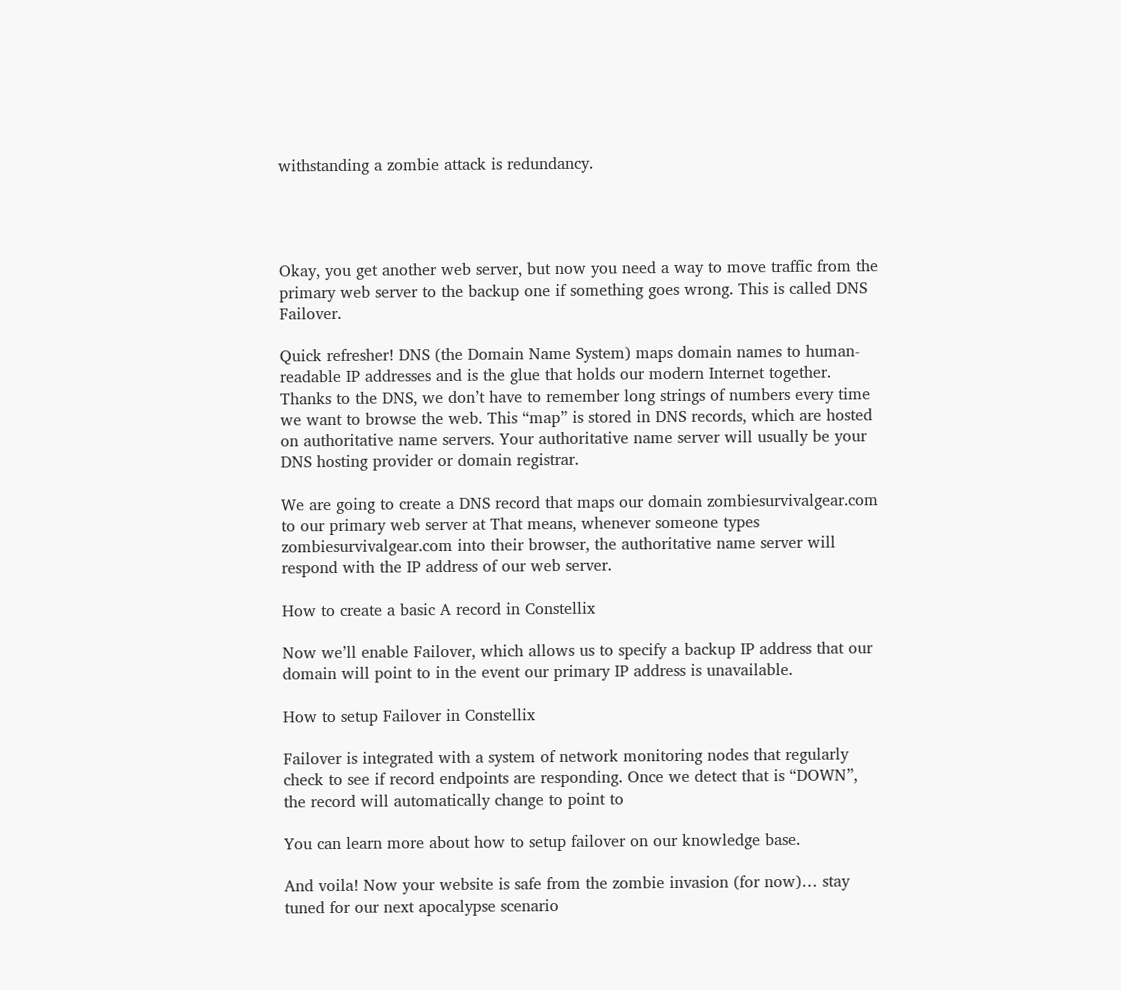withstanding a zombie attack is redundancy.




Okay, you get another web server, but now you need a way to move traffic from the primary web server to the backup one if something goes wrong. This is called DNS Failover.

Quick refresher! DNS (the Domain Name System) maps domain names to human-readable IP addresses and is the glue that holds our modern Internet together. Thanks to the DNS, we don’t have to remember long strings of numbers every time we want to browse the web. This “map” is stored in DNS records, which are hosted on authoritative name servers. Your authoritative name server will usually be your DNS hosting provider or domain registrar.

We are going to create a DNS record that maps our domain zombiesurvivalgear.com to our primary web server at That means, whenever someone types zombiesurvivalgear.com into their browser, the authoritative name server will respond with the IP address of our web server.

How to create a basic A record in Constellix

Now we’ll enable Failover, which allows us to specify a backup IP address that our domain will point to in the event our primary IP address is unavailable.

How to setup Failover in Constellix

Failover is integrated with a system of network monitoring nodes that regularly check to see if record endpoints are responding. Once we detect that is “DOWN”, the record will automatically change to point to

You can learn more about how to setup failover on our knowledge base.

And voila! Now your website is safe from the zombie invasion (for now)… stay tuned for our next apocalypse scenario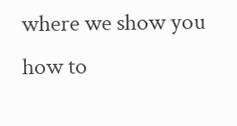where we show you how to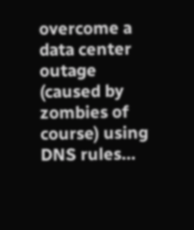overcome a data center outage (caused by zombies of course) using DNS rules…